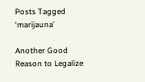Posts Tagged ‘marijauna’

Another Good Reason to Legalize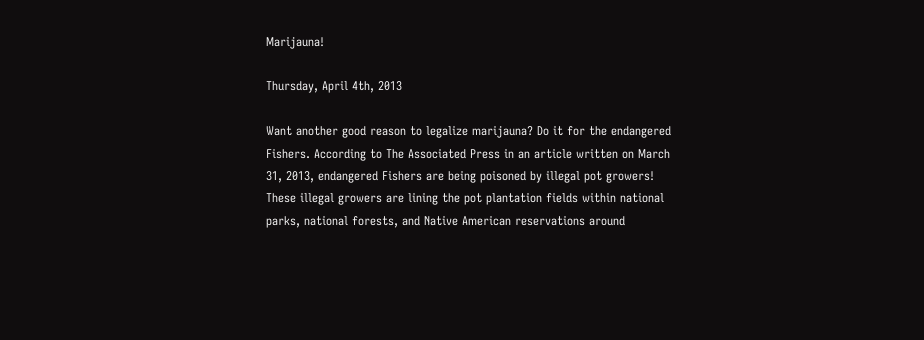Marijauna!

Thursday, April 4th, 2013

Want another good reason to legalize marijauna? Do it for the endangered Fishers. According to The Associated Press in an article written on March 31, 2013, endangered Fishers are being poisoned by illegal pot growers! These illegal growers are lining the pot plantation fields within national parks, national forests, and Native American reservations around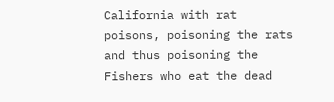California with rat poisons, poisoning the rats and thus poisoning the  Fishers who eat the dead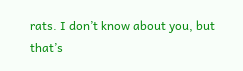rats. I don’t know about you, but that’s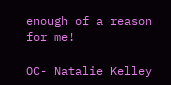enough of a reason for me!

OC- Natalie Kelley